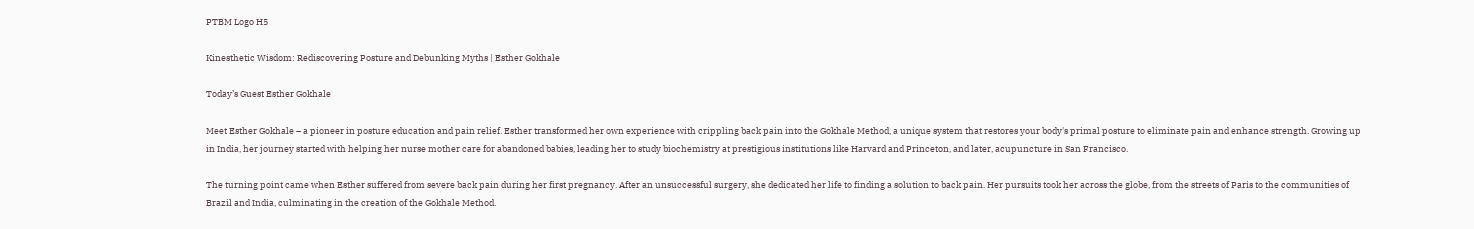PTBM Logo H5

Kinesthetic Wisdom: Rediscovering Posture and Debunking Myths | Esther Gokhale

Today’s Guest Esther Gokhale

Meet Esther Gokhale – a pioneer in posture education and pain relief. Esther transformed her own experience with crippling back pain into the Gokhale Method, a unique system that restores your body's primal posture to eliminate pain and enhance strength. Growing up in India, her journey started with helping her nurse mother care for abandoned babies, leading her to study biochemistry at prestigious institutions like Harvard and Princeton, and later, acupuncture in San Francisco.

The turning point came when Esther suffered from severe back pain during her first pregnancy. After an unsuccessful surgery, she dedicated her life to finding a solution to back pain. Her pursuits took her across the globe, from the streets of Paris to the communities of Brazil and India, culminating in the creation of the Gokhale Method.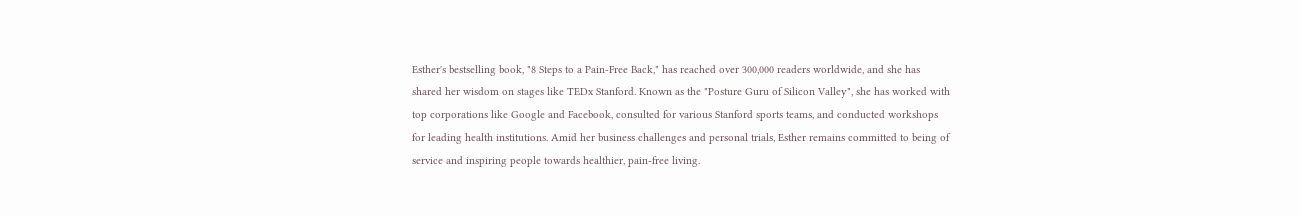Esther's bestselling book, "8 Steps to a Pain-Free Back," has reached over 300,000 readers worldwide, and she has shared her wisdom on stages like TEDx Stanford. Known as the "Posture Guru of Silicon Valley", she has worked with top corporations like Google and Facebook, consulted for various Stanford sports teams, and conducted workshops for leading health institutions. Amid her business challenges and personal trials, Esther remains committed to being of service and inspiring people towards healthier, pain-free living.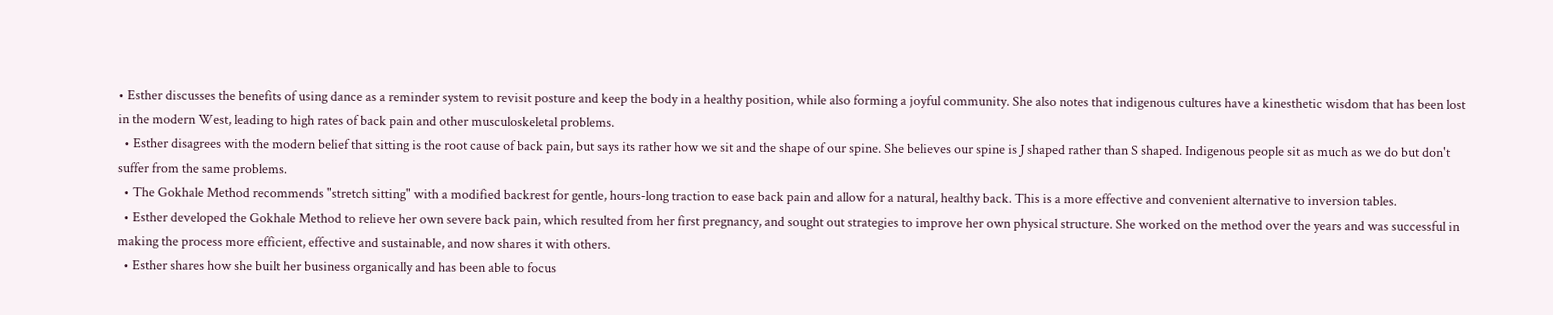• Esther discusses the benefits of using dance as a reminder system to revisit posture and keep the body in a healthy position, while also forming a joyful community. She also notes that indigenous cultures have a kinesthetic wisdom that has been lost in the modern West, leading to high rates of back pain and other musculoskeletal problems.
  • Esther disagrees with the modern belief that sitting is the root cause of back pain, but says its rather how we sit and the shape of our spine. She believes our spine is J shaped rather than S shaped. Indigenous people sit as much as we do but don't suffer from the same problems.
  • The Gokhale Method recommends "stretch sitting" with a modified backrest for gentle, hours-long traction to ease back pain and allow for a natural, healthy back. This is a more effective and convenient alternative to inversion tables.
  • Esther developed the Gokhale Method to relieve her own severe back pain, which resulted from her first pregnancy, and sought out strategies to improve her own physical structure. She worked on the method over the years and was successful in making the process more efficient, effective and sustainable, and now shares it with others.
  • Esther shares how she built her business organically and has been able to focus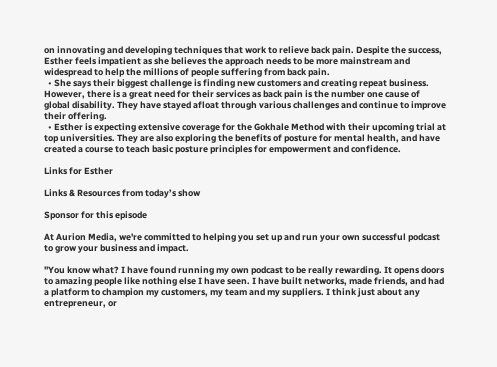on innovating and developing techniques that work to relieve back pain. Despite the success, Esther feels impatient as she believes the approach needs to be more mainstream and widespread to help the millions of people suffering from back pain.
  • She says their biggest challenge is finding new customers and creating repeat business. However, there is a great need for their services as back pain is the number one cause of global disability. They have stayed afloat through various challenges and continue to improve their offering.
  • Esther is expecting extensive coverage for the Gokhale Method with their upcoming trial at top universities. They are also exploring the benefits of posture for mental health, and have created a course to teach basic posture principles for empowerment and confidence.

Links for Esther

Links & Resources from today’s show

Sponsor for this episode

At Aurion Media, we're committed to helping you set up and run your own successful podcast to grow your business and impact.

"You know what? I have found running my own podcast to be really rewarding. It opens doors to amazing people like nothing else I have seen. I have built networks, made friends, and had a platform to champion my customers, my team and my suppliers. I think just about any entrepreneur, or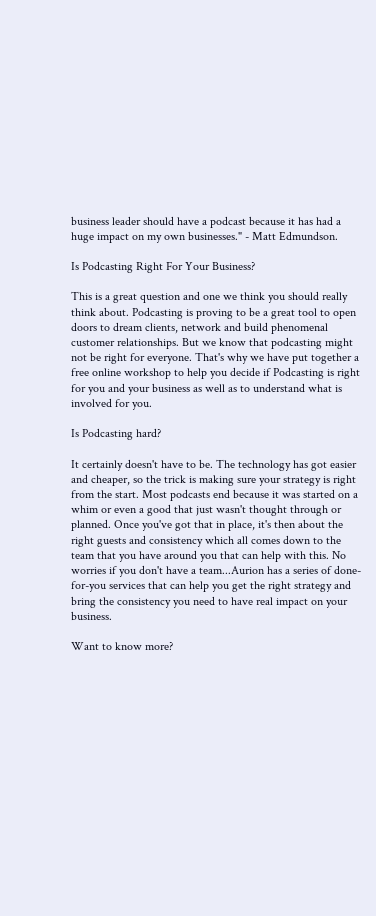business leader should have a podcast because it has had a huge impact on my own businesses." - Matt Edmundson.

Is Podcasting Right For Your Business?

This is a great question and one we think you should really think about. Podcasting is proving to be a great tool to open doors to dream clients, network and build phenomenal customer relationships. But we know that podcasting might not be right for everyone. That's why we have put together a free online workshop to help you decide if Podcasting is right for you and your business as well as to understand what is involved for you.

Is Podcasting hard?

It certainly doesn't have to be. The technology has got easier and cheaper, so the trick is making sure your strategy is right from the start. Most podcasts end because it was started on a whim or even a good that just wasn't thought through or planned. Once you've got that in place, it's then about the right guests and consistency which all comes down to the team that you have around you that can help with this. No worries if you don't have a team...Aurion has a series of done-for-you services that can help you get the right strategy and bring the consistency you need to have real impact on your business.

Want to know more?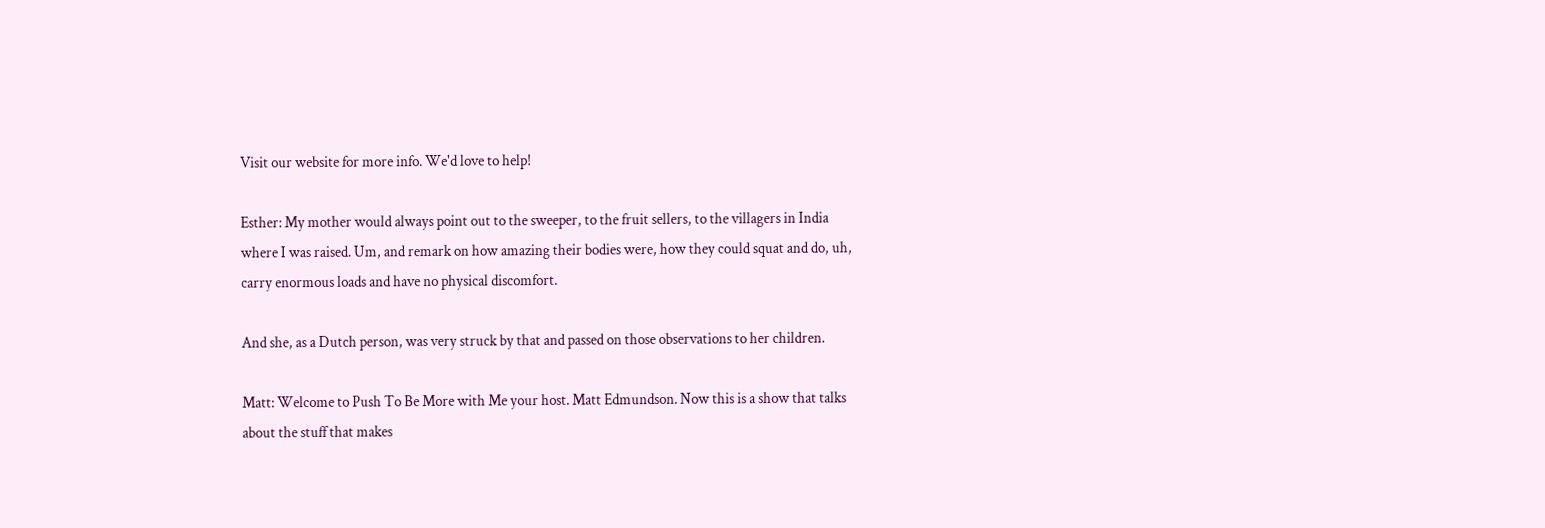Visit our website for more info. We'd love to help!

Esther: My mother would always point out to the sweeper, to the fruit sellers, to the villagers in India where I was raised. Um, and remark on how amazing their bodies were, how they could squat and do, uh, carry enormous loads and have no physical discomfort.

And she, as a Dutch person, was very struck by that and passed on those observations to her children.

Matt: Welcome to Push To Be More with Me your host. Matt Edmundson. Now this is a show that talks about the stuff that makes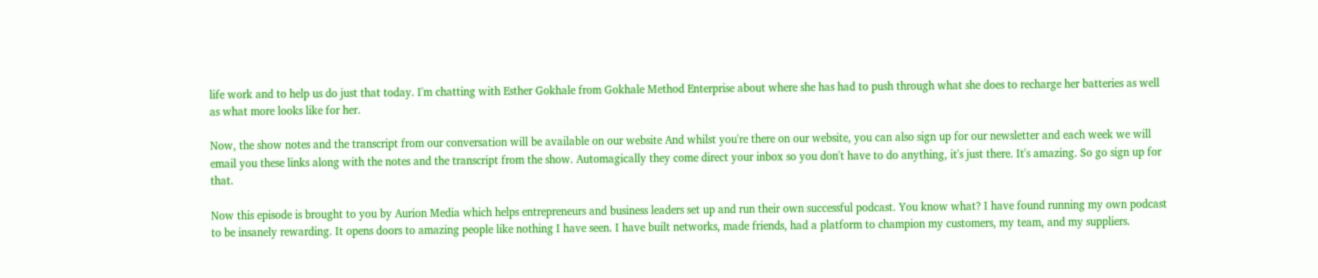life work and to help us do just that today. I'm chatting with Esther Gokhale from Gokhale Method Enterprise about where she has had to push through what she does to recharge her batteries as well as what more looks like for her.

Now, the show notes and the transcript from our conversation will be available on our website And whilst you're there on our website, you can also sign up for our newsletter and each week we will email you these links along with the notes and the transcript from the show. Automagically they come direct your inbox so you don't have to do anything, it's just there. It's amazing. So go sign up for that.

Now this episode is brought to you by Aurion Media which helps entrepreneurs and business leaders set up and run their own successful podcast. You know what? I have found running my own podcast to be insanely rewarding. It opens doors to amazing people like nothing I have seen. I have built networks, made friends, had a platform to champion my customers, my team, and my suppliers.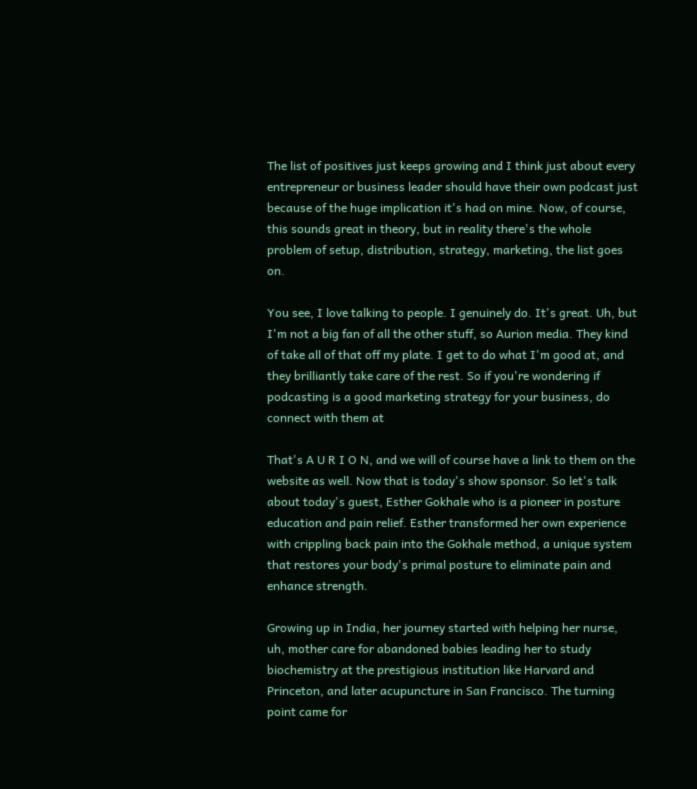The list of positives just keeps growing and I think just about every entrepreneur or business leader should have their own podcast just because of the huge implication it's had on mine. Now, of course, this sounds great in theory, but in reality there's the whole problem of setup, distribution, strategy, marketing, the list goes on.

You see, I love talking to people. I genuinely do. It's great. Uh, but I'm not a big fan of all the other stuff, so Aurion media. They kind of take all of that off my plate. I get to do what I'm good at, and they brilliantly take care of the rest. So if you're wondering if podcasting is a good marketing strategy for your business, do connect with them at

That's A U R I O N, and we will of course have a link to them on the website as well. Now that is today's show sponsor. So let's talk about today's guest, Esther Gokhale who is a pioneer in posture education and pain relief. Esther transformed her own experience with crippling back pain into the Gokhale method, a unique system that restores your body's primal posture to eliminate pain and enhance strength.

Growing up in India, her journey started with helping her nurse, uh, mother care for abandoned babies leading her to study biochemistry at the prestigious institution like Harvard and Princeton, and later acupuncture in San Francisco. The turning point came for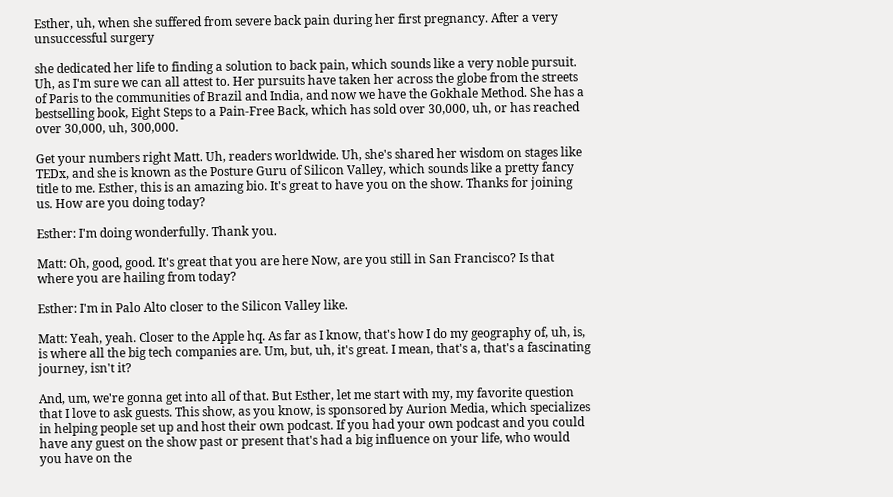Esther, uh, when she suffered from severe back pain during her first pregnancy. After a very unsuccessful surgery

she dedicated her life to finding a solution to back pain, which sounds like a very noble pursuit. Uh, as I'm sure we can all attest to. Her pursuits have taken her across the globe from the streets of Paris to the communities of Brazil and India, and now we have the Gokhale Method. She has a bestselling book, Eight Steps to a Pain-Free Back, which has sold over 30,000, uh, or has reached over 30,000, uh, 300,000.

Get your numbers right Matt. Uh, readers worldwide. Uh, she's shared her wisdom on stages like TEDx, and she is known as the Posture Guru of Silicon Valley, which sounds like a pretty fancy title to me. Esther, this is an amazing bio. It's great to have you on the show. Thanks for joining us. How are you doing today?

Esther: I'm doing wonderfully. Thank you.

Matt: Oh, good, good. It's great that you are here Now, are you still in San Francisco? Is that where you are hailing from today?

Esther: I'm in Palo Alto closer to the Silicon Valley like.

Matt: Yeah, yeah. Closer to the Apple hq. As far as I know, that's how I do my geography of, uh, is, is where all the big tech companies are. Um, but, uh, it's great. I mean, that's a, that's a fascinating journey, isn't it?

And, um, we're gonna get into all of that. But Esther, let me start with my, my favorite question that I love to ask guests. This show, as you know, is sponsored by Aurion Media, which specializes in helping people set up and host their own podcast. If you had your own podcast and you could have any guest on the show past or present that's had a big influence on your life, who would you have on the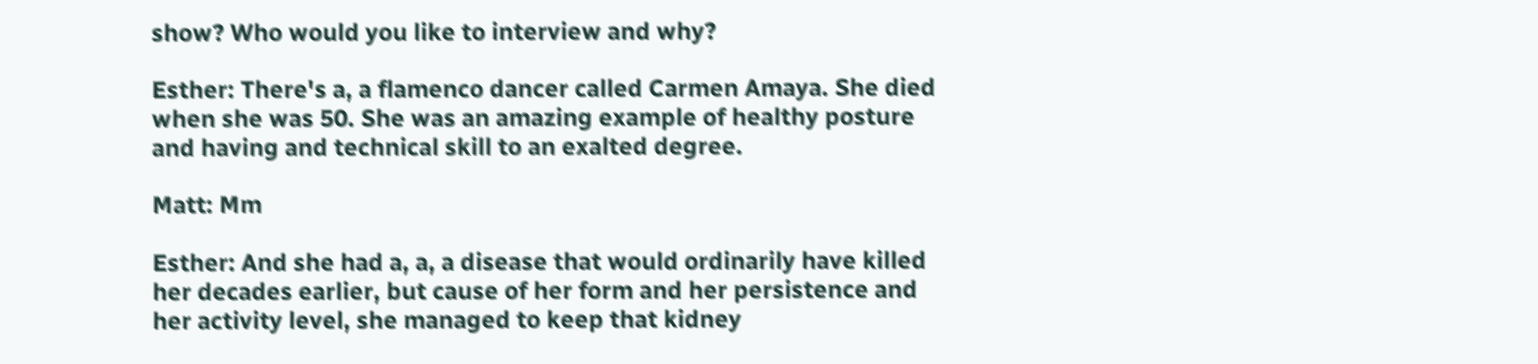show? Who would you like to interview and why?

Esther: There's a, a flamenco dancer called Carmen Amaya. She died when she was 50. She was an amazing example of healthy posture and having and technical skill to an exalted degree.

Matt: Mm

Esther: And she had a, a, a disease that would ordinarily have killed her decades earlier, but cause of her form and her persistence and her activity level, she managed to keep that kidney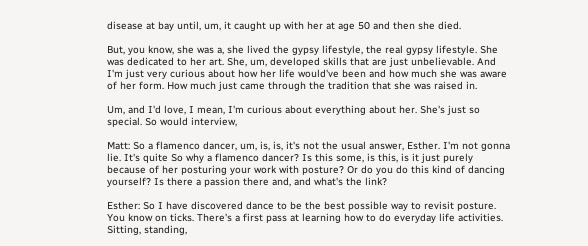disease at bay until, um, it caught up with her at age 50 and then she died.

But, you know, she was a, she lived the gypsy lifestyle, the real gypsy lifestyle. She was dedicated to her art. She, um, developed skills that are just unbelievable. And I'm just very curious about how her life would've been and how much she was aware of her form. How much just came through the tradition that she was raised in.

Um, and I'd love, I mean, I'm curious about everything about her. She's just so special. So would interview,

Matt: So a flamenco dancer, um, is, is, it's not the usual answer, Esther. I'm not gonna lie. It's quite So why a flamenco dancer? Is this some, is this, is it just purely because of her posturing your work with posture? Or do you do this kind of dancing yourself? Is there a passion there and, and what's the link?

Esther: So I have discovered dance to be the best possible way to revisit posture. You know on ticks. There's a first pass at learning how to do everyday life activities. Sitting, standing,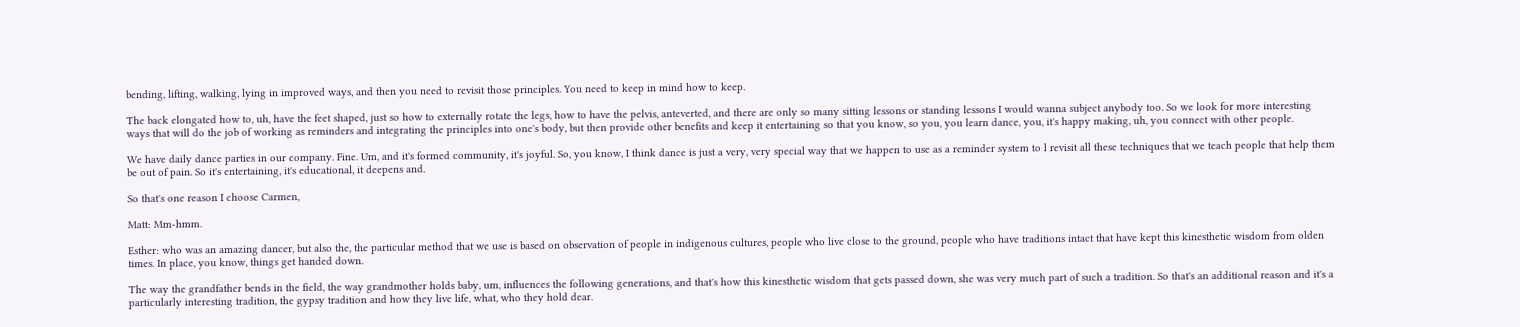bending, lifting, walking, lying in improved ways, and then you need to revisit those principles. You need to keep in mind how to keep.

The back elongated how to, uh, have the feet shaped, just so how to externally rotate the legs, how to have the pelvis, anteverted, and there are only so many sitting lessons or standing lessons I would wanna subject anybody too. So we look for more interesting ways that will do the job of working as reminders and integrating the principles into one's body, but then provide other benefits and keep it entertaining so that you know, so you, you learn dance, you, it's happy making, uh, you connect with other people.

We have daily dance parties in our company. Fine. Um, and it's formed community, it's joyful. So, you know, I think dance is just a very, very special way that we happen to use as a reminder system to l revisit all these techniques that we teach people that help them be out of pain. So it's entertaining, it's educational, it deepens and.

So that's one reason I choose Carmen,

Matt: Mm-hmm.

Esther: who was an amazing dancer, but also the, the particular method that we use is based on observation of people in indigenous cultures, people who live close to the ground, people who have traditions intact that have kept this kinesthetic wisdom from olden times. In place, you know, things get handed down.

The way the grandfather bends in the field, the way grandmother holds baby, um, influences the following generations, and that's how this kinesthetic wisdom that gets passed down, she was very much part of such a tradition. So that's an additional reason and it's a particularly interesting tradition, the gypsy tradition and how they live life, what, who they hold dear.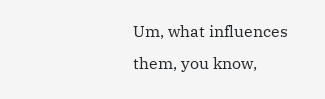Um, what influences them, you know,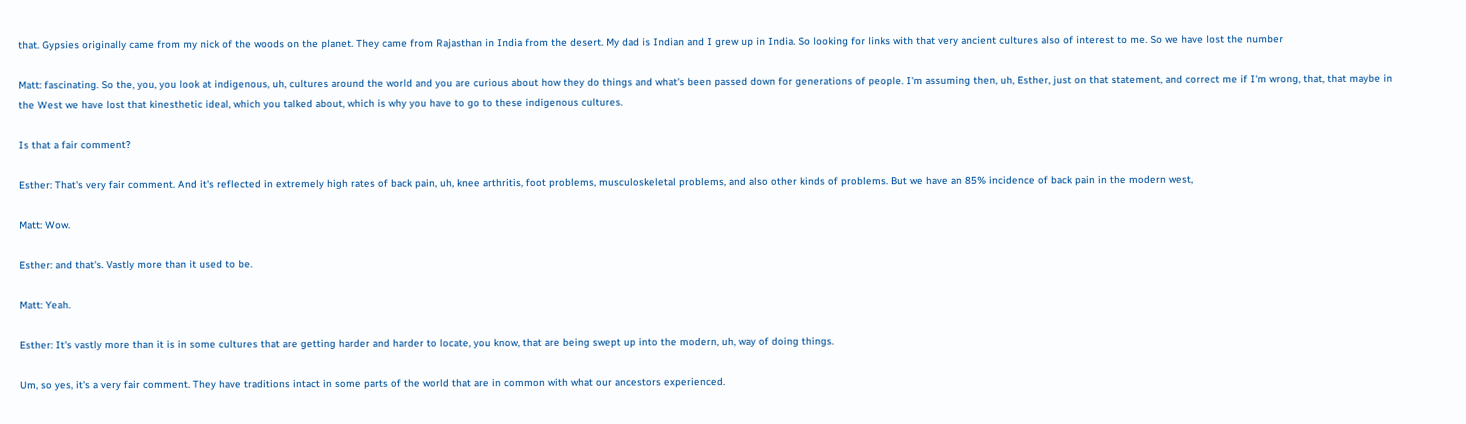that. Gypsies originally came from my nick of the woods on the planet. They came from Rajasthan in India from the desert. My dad is Indian and I grew up in India. So looking for links with that very ancient cultures also of interest to me. So we have lost the number

Matt: fascinating. So the, you, you look at indigenous, uh, cultures around the world and you are curious about how they do things and what's been passed down for generations of people. I'm assuming then, uh, Esther, just on that statement, and correct me if I'm wrong, that, that maybe in the West we have lost that kinesthetic ideal, which you talked about, which is why you have to go to these indigenous cultures.

Is that a fair comment?

Esther: That's very fair comment. And it's reflected in extremely high rates of back pain, uh, knee arthritis, foot problems, musculoskeletal problems, and also other kinds of problems. But we have an 85% incidence of back pain in the modern west,

Matt: Wow.

Esther: and that's. Vastly more than it used to be.

Matt: Yeah.

Esther: It's vastly more than it is in some cultures that are getting harder and harder to locate, you know, that are being swept up into the modern, uh, way of doing things.

Um, so yes, it's a very fair comment. They have traditions intact in some parts of the world that are in common with what our ancestors experienced.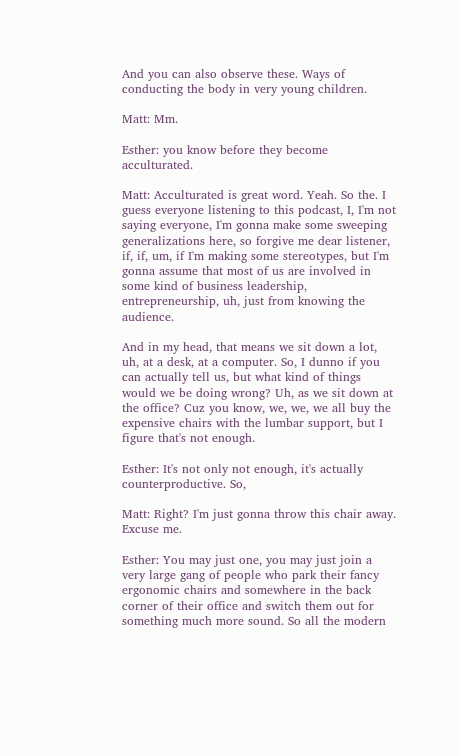And you can also observe these. Ways of conducting the body in very young children.

Matt: Mm.

Esther: you know before they become acculturated.

Matt: Acculturated is great word. Yeah. So the. I guess everyone listening to this podcast, I, I'm not saying everyone, I'm gonna make some sweeping generalizations here, so forgive me dear listener, if, if, um, if I'm making some stereotypes, but I'm gonna assume that most of us are involved in some kind of business leadership, entrepreneurship, uh, just from knowing the audience.

And in my head, that means we sit down a lot, uh, at a desk, at a computer. So, I dunno if you can actually tell us, but what kind of things would we be doing wrong? Uh, as we sit down at the office? Cuz you know, we, we, we all buy the expensive chairs with the lumbar support, but I figure that's not enough.

Esther: It's not only not enough, it's actually counterproductive. So,

Matt: Right? I'm just gonna throw this chair away. Excuse me.

Esther: You may just one, you may just join a very large gang of people who park their fancy ergonomic chairs and somewhere in the back corner of their office and switch them out for something much more sound. So all the modern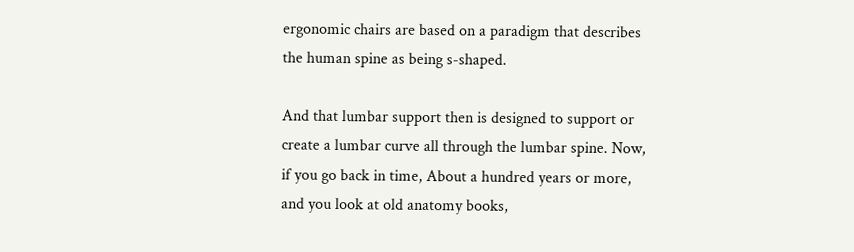ergonomic chairs are based on a paradigm that describes the human spine as being s-shaped.

And that lumbar support then is designed to support or create a lumbar curve all through the lumbar spine. Now, if you go back in time, About a hundred years or more, and you look at old anatomy books,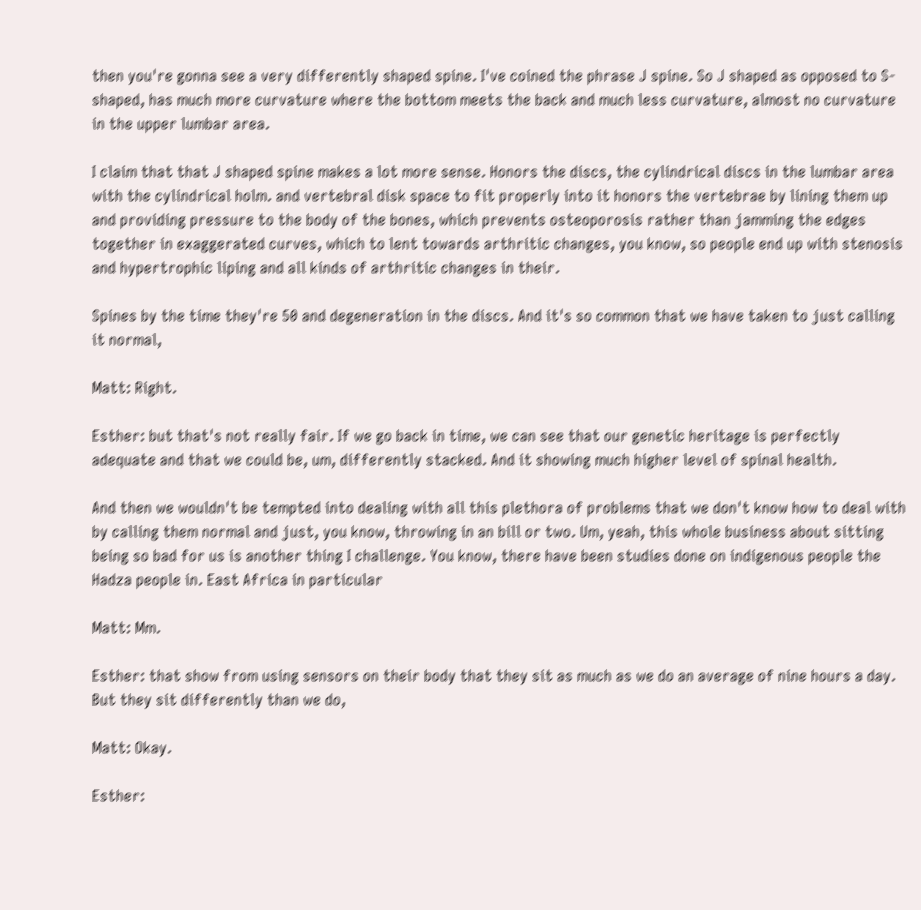then you're gonna see a very differently shaped spine. I've coined the phrase J spine. So J shaped as opposed to S-shaped, has much more curvature where the bottom meets the back and much less curvature, almost no curvature in the upper lumbar area.

I claim that that J shaped spine makes a lot more sense. Honors the discs, the cylindrical discs in the lumbar area with the cylindrical holm. and vertebral disk space to fit properly into it honors the vertebrae by lining them up and providing pressure to the body of the bones, which prevents osteoporosis rather than jamming the edges together in exaggerated curves, which to lent towards arthritic changes, you know, so people end up with stenosis and hypertrophic liping and all kinds of arthritic changes in their.

Spines by the time they're 50 and degeneration in the discs. And it's so common that we have taken to just calling it normal,

Matt: Right.

Esther: but that's not really fair. If we go back in time, we can see that our genetic heritage is perfectly adequate and that we could be, um, differently stacked. And it showing much higher level of spinal health.

And then we wouldn't be tempted into dealing with all this plethora of problems that we don't know how to deal with by calling them normal and just, you know, throwing in an bill or two. Um, yeah, this whole business about sitting being so bad for us is another thing I challenge. You know, there have been studies done on indigenous people the Hadza people in. East Africa in particular

Matt: Mm.

Esther: that show from using sensors on their body that they sit as much as we do an average of nine hours a day. But they sit differently than we do,

Matt: Okay.

Esther: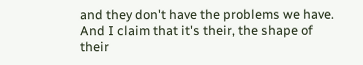and they don't have the problems we have. And I claim that it's their, the shape of their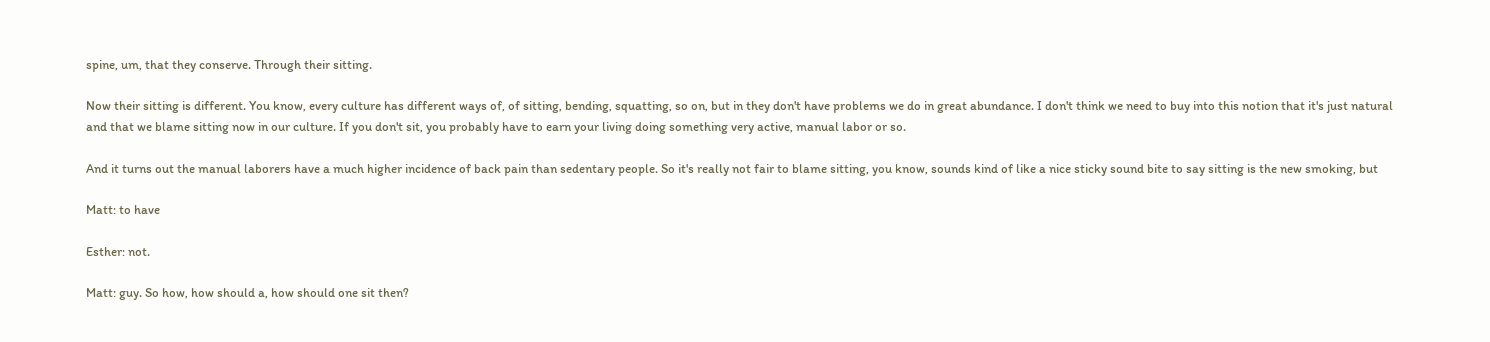spine, um, that they conserve. Through their sitting.

Now their sitting is different. You know, every culture has different ways of, of sitting, bending, squatting, so on, but in they don't have problems we do in great abundance. I don't think we need to buy into this notion that it's just natural and that we blame sitting now in our culture. If you don't sit, you probably have to earn your living doing something very active, manual labor or so.

And it turns out the manual laborers have a much higher incidence of back pain than sedentary people. So it's really not fair to blame sitting, you know, sounds kind of like a nice sticky sound bite to say sitting is the new smoking, but

Matt: to have

Esther: not.

Matt: guy. So how, how should a, how should one sit then?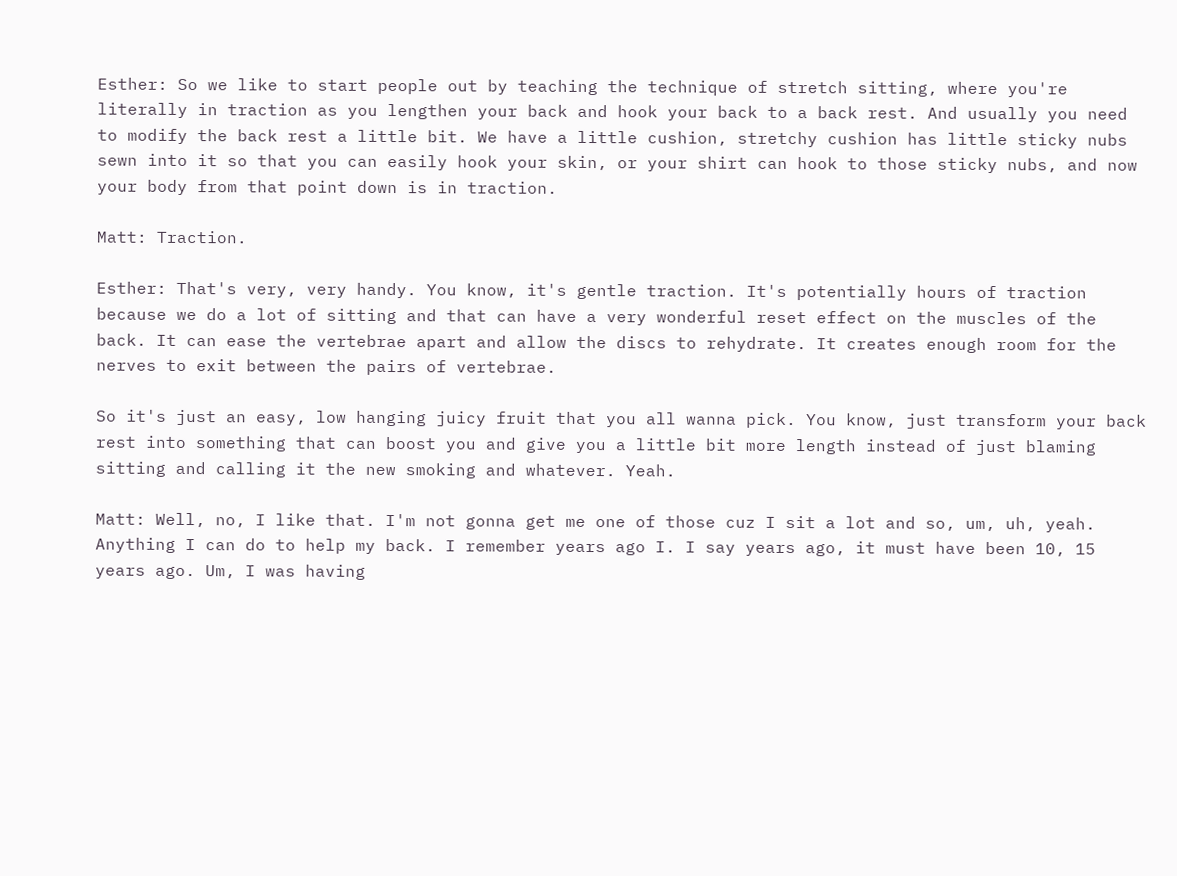Esther: So we like to start people out by teaching the technique of stretch sitting, where you're literally in traction as you lengthen your back and hook your back to a back rest. And usually you need to modify the back rest a little bit. We have a little cushion, stretchy cushion has little sticky nubs sewn into it so that you can easily hook your skin, or your shirt can hook to those sticky nubs, and now your body from that point down is in traction.

Matt: Traction.

Esther: That's very, very handy. You know, it's gentle traction. It's potentially hours of traction because we do a lot of sitting and that can have a very wonderful reset effect on the muscles of the back. It can ease the vertebrae apart and allow the discs to rehydrate. It creates enough room for the nerves to exit between the pairs of vertebrae.

So it's just an easy, low hanging juicy fruit that you all wanna pick. You know, just transform your back rest into something that can boost you and give you a little bit more length instead of just blaming sitting and calling it the new smoking and whatever. Yeah.

Matt: Well, no, I like that. I'm not gonna get me one of those cuz I sit a lot and so, um, uh, yeah. Anything I can do to help my back. I remember years ago I. I say years ago, it must have been 10, 15 years ago. Um, I was having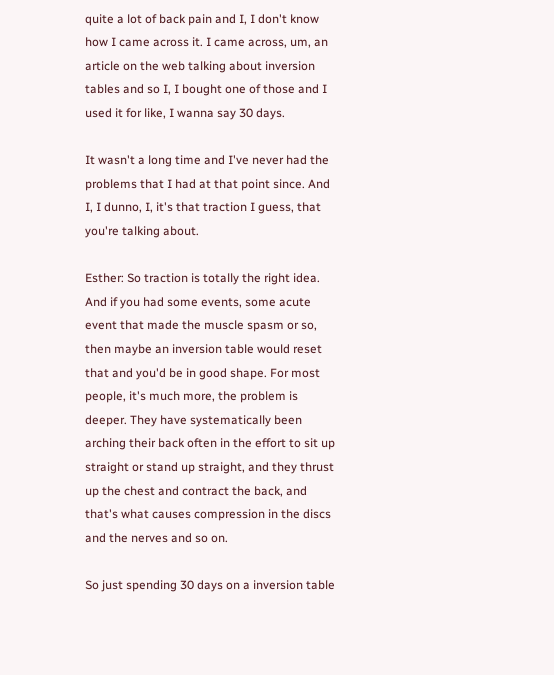quite a lot of back pain and I, I don't know how I came across it. I came across, um, an article on the web talking about inversion tables and so I, I bought one of those and I used it for like, I wanna say 30 days.

It wasn't a long time and I've never had the problems that I had at that point since. And I, I dunno, I, it's that traction I guess, that you're talking about.

Esther: So traction is totally the right idea. And if you had some events, some acute event that made the muscle spasm or so, then maybe an inversion table would reset that and you'd be in good shape. For most people, it's much more, the problem is deeper. They have systematically been arching their back often in the effort to sit up straight or stand up straight, and they thrust up the chest and contract the back, and that's what causes compression in the discs and the nerves and so on.

So just spending 30 days on a inversion table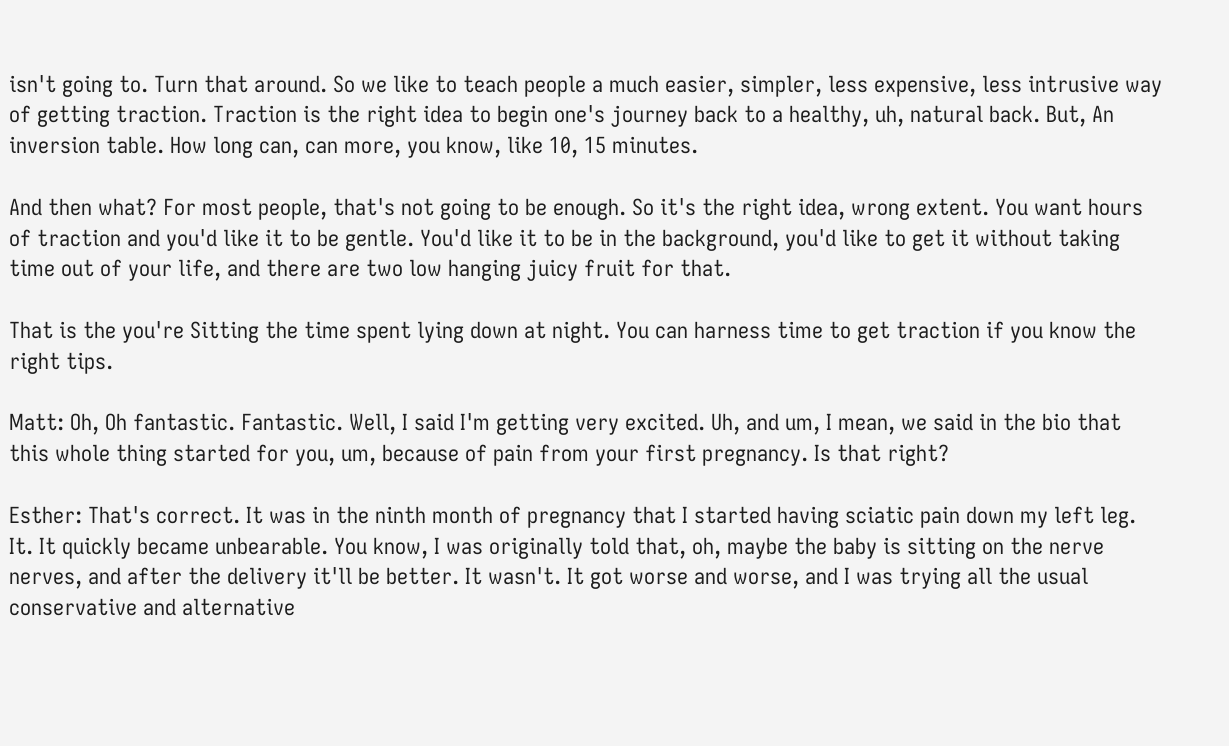isn't going to. Turn that around. So we like to teach people a much easier, simpler, less expensive, less intrusive way of getting traction. Traction is the right idea to begin one's journey back to a healthy, uh, natural back. But, An inversion table. How long can, can more, you know, like 10, 15 minutes.

And then what? For most people, that's not going to be enough. So it's the right idea, wrong extent. You want hours of traction and you'd like it to be gentle. You'd like it to be in the background, you'd like to get it without taking time out of your life, and there are two low hanging juicy fruit for that.

That is the you're Sitting the time spent lying down at night. You can harness time to get traction if you know the right tips.

Matt: Oh, Oh fantastic. Fantastic. Well, I said I'm getting very excited. Uh, and um, I mean, we said in the bio that this whole thing started for you, um, because of pain from your first pregnancy. Is that right?

Esther: That's correct. It was in the ninth month of pregnancy that I started having sciatic pain down my left leg. It. It quickly became unbearable. You know, I was originally told that, oh, maybe the baby is sitting on the nerve nerves, and after the delivery it'll be better. It wasn't. It got worse and worse, and I was trying all the usual conservative and alternative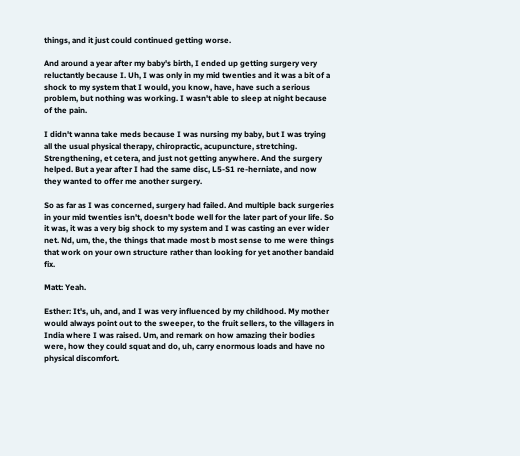things, and it just could continued getting worse.

And around a year after my baby's birth, I ended up getting surgery very reluctantly because I. Uh, I was only in my mid twenties and it was a bit of a shock to my system that I would, you know, have, have such a serious problem, but nothing was working. I wasn't able to sleep at night because of the pain.

I didn't wanna take meds because I was nursing my baby, but I was trying all the usual physical therapy, chiropractic, acupuncture, stretching. Strengthening, et cetera, and just not getting anywhere. And the surgery helped. But a year after I had the same disc, L5-S1 re-herniate, and now they wanted to offer me another surgery.

So as far as I was concerned, surgery had failed. And multiple back surgeries in your mid twenties isn't, doesn't bode well for the later part of your life. So it was, it was a very big shock to my system and I was casting an ever wider net. Nd, um, the, the things that made most b most sense to me were things that work on your own structure rather than looking for yet another bandaid fix.

Matt: Yeah.

Esther: It's, uh, and, and I was very influenced by my childhood. My mother would always point out to the sweeper, to the fruit sellers, to the villagers in India where I was raised. Um, and remark on how amazing their bodies were, how they could squat and do, uh, carry enormous loads and have no physical discomfort.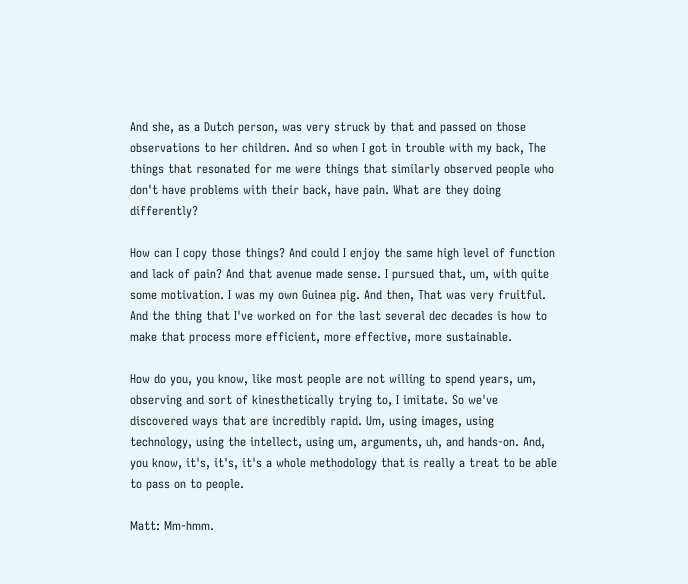And she, as a Dutch person, was very struck by that and passed on those observations to her children. And so when I got in trouble with my back, The things that resonated for me were things that similarly observed people who don't have problems with their back, have pain. What are they doing differently?

How can I copy those things? And could I enjoy the same high level of function and lack of pain? And that avenue made sense. I pursued that, um, with quite some motivation. I was my own Guinea pig. And then, That was very fruitful. And the thing that I've worked on for the last several dec decades is how to make that process more efficient, more effective, more sustainable.

How do you, you know, like most people are not willing to spend years, um, observing and sort of kinesthetically trying to, I imitate. So we've discovered ways that are incredibly rapid. Um, using images, using technology, using the intellect, using um, arguments, uh, and hands-on. And, you know, it's, it's, it's a whole methodology that is really a treat to be able to pass on to people.

Matt: Mm-hmm.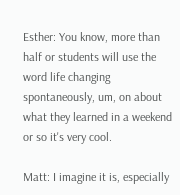Esther: You know, more than half or students will use the word life changing spontaneously, um, on about what they learned in a weekend or so it's very cool.

Matt: I imagine it is, especially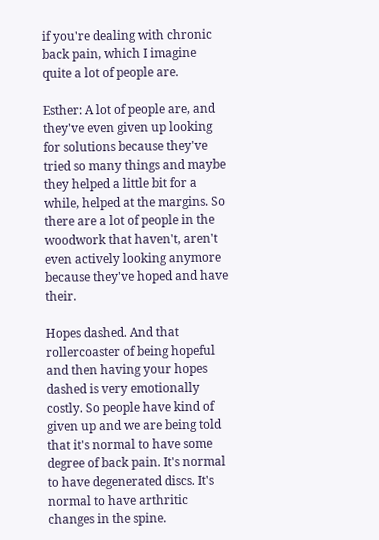if you're dealing with chronic back pain, which I imagine quite a lot of people are.

Esther: A lot of people are, and they've even given up looking for solutions because they've tried so many things and maybe they helped a little bit for a while, helped at the margins. So there are a lot of people in the woodwork that haven't, aren't even actively looking anymore because they've hoped and have their.

Hopes dashed. And that rollercoaster of being hopeful and then having your hopes dashed is very emotionally costly. So people have kind of given up and we are being told that it's normal to have some degree of back pain. It's normal to have degenerated discs. It's normal to have arthritic changes in the spine.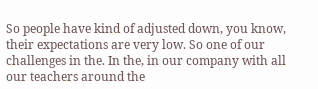So people have kind of adjusted down, you know, their expectations are very low. So one of our challenges in the. In the, in our company with all our teachers around the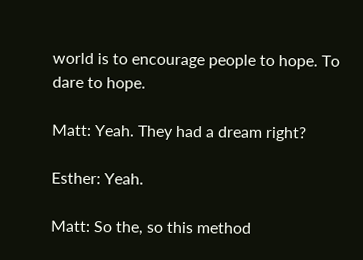world is to encourage people to hope. To dare to hope.

Matt: Yeah. They had a dream right?

Esther: Yeah.

Matt: So the, so this method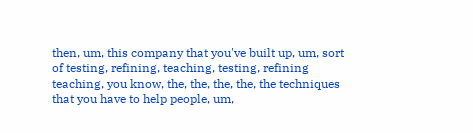then, um, this company that you've built up, um, sort of testing, refining, teaching, testing, refining teaching, you know, the, the, the, the, the techniques that you have to help people, um,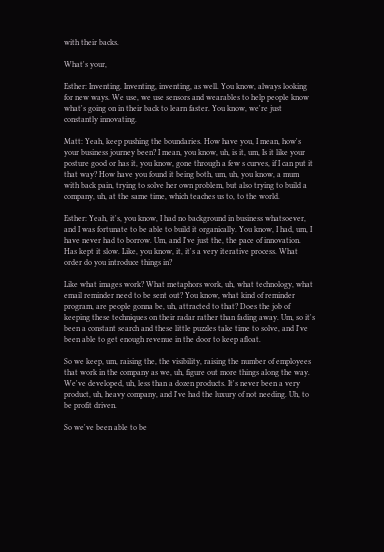with their backs.

What's your,

Esther: Inventing. Inventing, inventing, as well. You know, always looking for new ways. We use, we use sensors and wearables to help people know what's going on in their back to learn faster. You know, we're just constantly innovating.

Matt: Yeah, keep pushing the boundaries. How have you, I mean, how's your business journey been? I mean, you know, uh, is it, um, Is it like your posture good or has it, you know, gone through a few s curves, if I can put it that way? How have you found it being both, um, uh, you know, a mum with back pain, trying to solve her own problem, but also trying to build a company, uh, at the same time, which teaches us to, to the world.

Esther: Yeah, it's, you know, I had no background in business whatsoever, and I was fortunate to be able to build it organically. You know, I had, um, I have never had to borrow. Um, and I've just the, the pace of innovation. Has kept it slow. Like, you know, it, it's a very iterative process. What order do you introduce things in?

Like what images work? What metaphors work, uh, what technology, what email reminder need to be sent out? You know, what kind of reminder program, are people gonna be, uh, attracted to that? Does the job of keeping these techniques on their radar rather than fading away. Um, so it's been a constant search and these little puzzles take time to solve, and I've been able to get enough revenue in the door to keep afloat.

So we keep, um, raising the, the visibility, raising the number of employees that work in the company as we, uh, figure out more things along the way. We've developed, uh, less than a dozen products. It's never been a very product, uh, heavy company, and I've had the luxury of not needing. Uh, to be profit driven.

So we've been able to be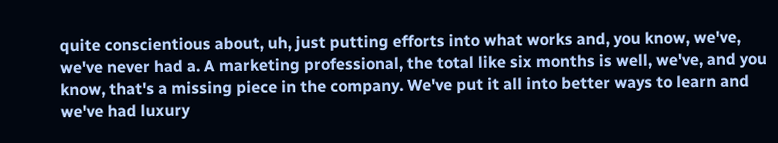quite conscientious about, uh, just putting efforts into what works and, you know, we've, we've never had a. A marketing professional, the total like six months is well, we've, and you know, that's a missing piece in the company. We've put it all into better ways to learn and we've had luxury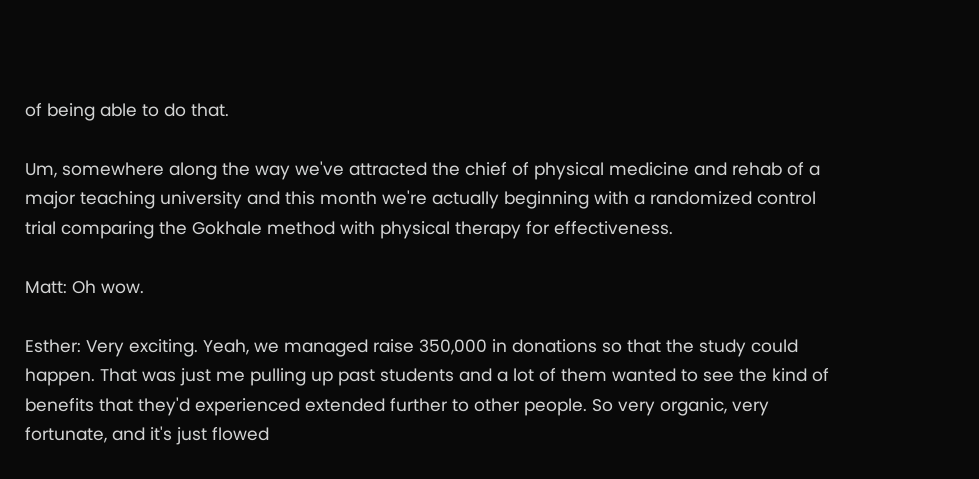of being able to do that.

Um, somewhere along the way we've attracted the chief of physical medicine and rehab of a major teaching university and this month we're actually beginning with a randomized control trial comparing the Gokhale method with physical therapy for effectiveness.

Matt: Oh wow.

Esther: Very exciting. Yeah, we managed raise 350,000 in donations so that the study could happen. That was just me pulling up past students and a lot of them wanted to see the kind of benefits that they'd experienced extended further to other people. So very organic, very fortunate, and it's just flowed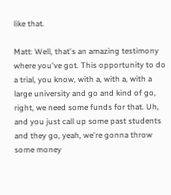like that.

Matt: Well, that's an amazing testimony where you've got. This opportunity to do a trial, you know, with a, with a, with a large university and go and kind of go, right, we need some funds for that. Uh, and you just call up some past students and they go, yeah, we're gonna throw some money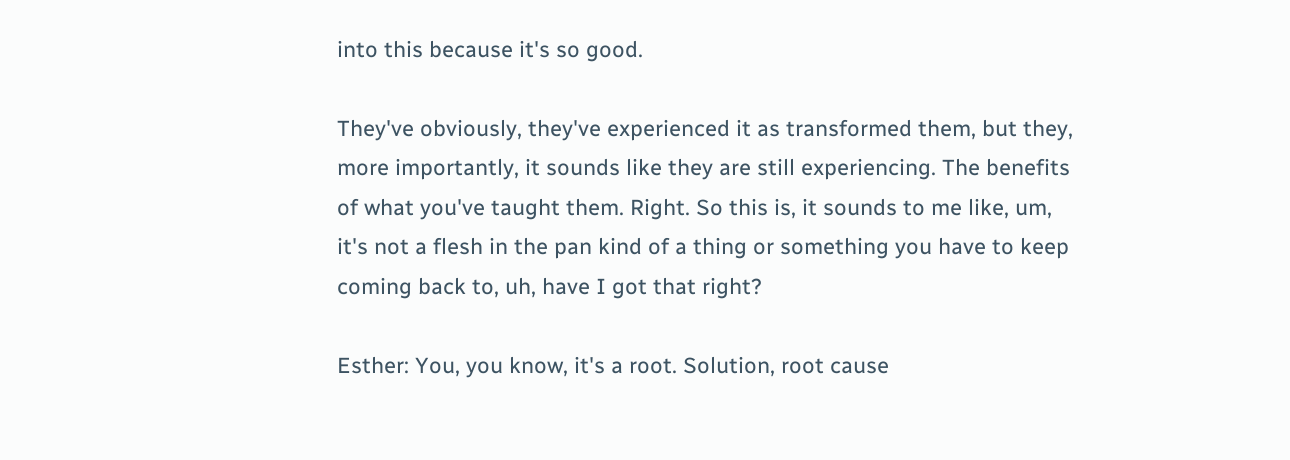into this because it's so good.

They've obviously, they've experienced it as transformed them, but they, more importantly, it sounds like they are still experiencing. The benefits of what you've taught them. Right. So this is, it sounds to me like, um, it's not a flesh in the pan kind of a thing or something you have to keep coming back to, uh, have I got that right?

Esther: You, you know, it's a root. Solution, root cause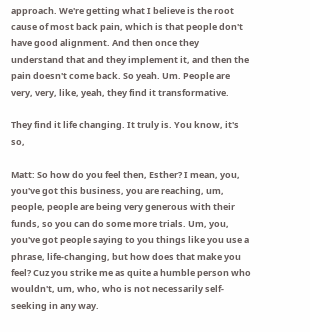approach. We're getting what I believe is the root cause of most back pain, which is that people don't have good alignment. And then once they understand that and they implement it, and then the pain doesn't come back. So yeah. Um. People are very, very, like, yeah, they find it transformative.

They find it life changing. It truly is. You know, it's so,

Matt: So how do you feel then, Esther? I mean, you, you've got this business, you are reaching, um, people, people are being very generous with their funds, so you can do some more trials. Um, you, you've got people saying to you things like you use a phrase, life-changing, but how does that make you feel? Cuz you strike me as quite a humble person who wouldn't, um, who, who is not necessarily self-seeking in any way.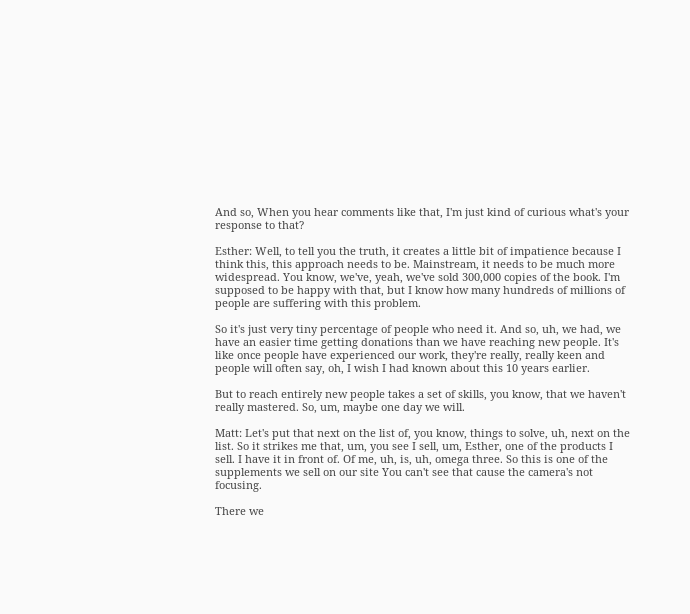And so, When you hear comments like that, I'm just kind of curious what's your response to that?

Esther: Well, to tell you the truth, it creates a little bit of impatience because I think this, this approach needs to be. Mainstream, it needs to be much more widespread. You know, we've, yeah, we've sold 300,000 copies of the book. I'm supposed to be happy with that, but I know how many hundreds of millions of people are suffering with this problem.

So it's just very tiny percentage of people who need it. And so, uh, we had, we have an easier time getting donations than we have reaching new people. It's like once people have experienced our work, they're really, really keen and people will often say, oh, I wish I had known about this 10 years earlier.

But to reach entirely new people takes a set of skills, you know, that we haven't really mastered. So, um, maybe one day we will.

Matt: Let's put that next on the list of, you know, things to solve, uh, next on the list. So it strikes me that, um, you see I sell, um, Esther, one of the products I sell. I have it in front of. Of me, uh, is, uh, omega three. So this is one of the supplements we sell on our site You can't see that cause the camera's not focusing.

There we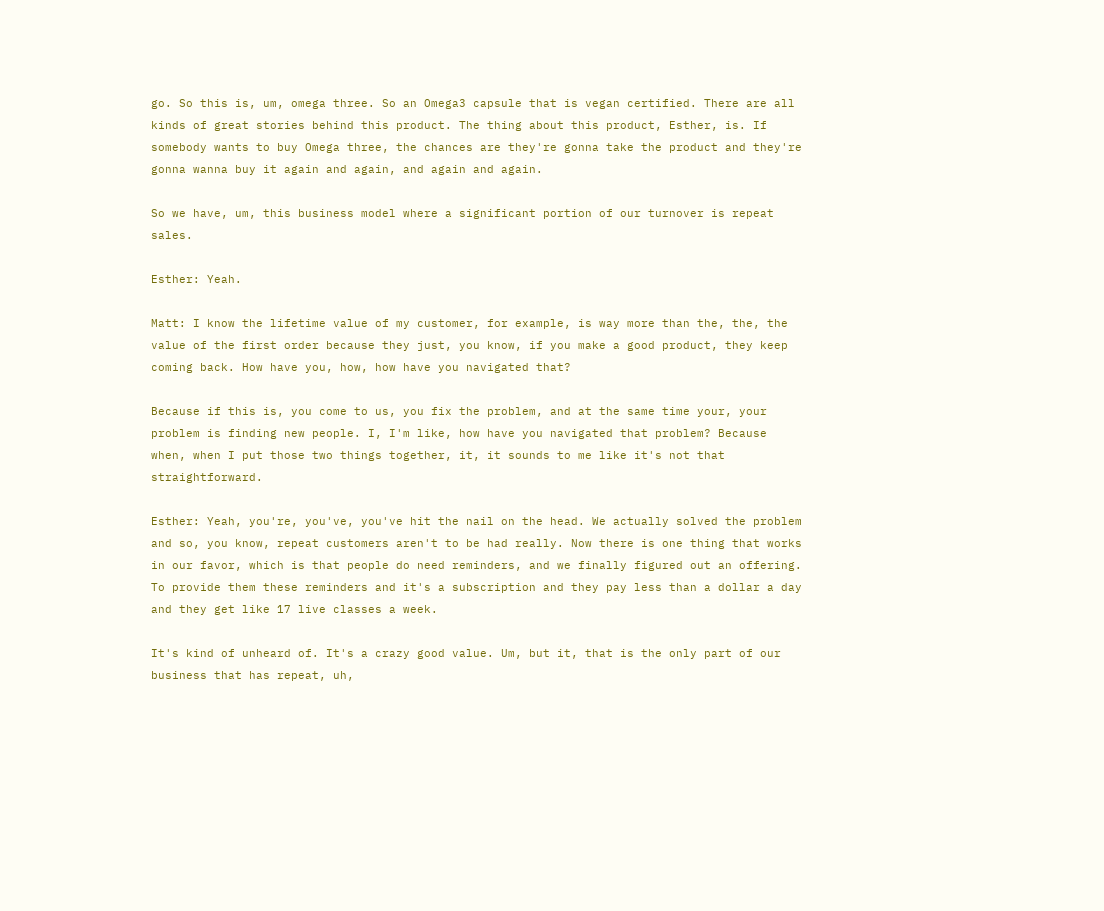go. So this is, um, omega three. So an Omega3 capsule that is vegan certified. There are all kinds of great stories behind this product. The thing about this product, Esther, is. If somebody wants to buy Omega three, the chances are they're gonna take the product and they're gonna wanna buy it again and again, and again and again.

So we have, um, this business model where a significant portion of our turnover is repeat sales.

Esther: Yeah.

Matt: I know the lifetime value of my customer, for example, is way more than the, the, the value of the first order because they just, you know, if you make a good product, they keep coming back. How have you, how, how have you navigated that?

Because if this is, you come to us, you fix the problem, and at the same time your, your problem is finding new people. I, I'm like, how have you navigated that problem? Because when, when I put those two things together, it, it sounds to me like it's not that straightforward.

Esther: Yeah, you're, you've, you've hit the nail on the head. We actually solved the problem and so, you know, repeat customers aren't to be had really. Now there is one thing that works in our favor, which is that people do need reminders, and we finally figured out an offering. To provide them these reminders and it's a subscription and they pay less than a dollar a day and they get like 17 live classes a week.

It's kind of unheard of. It's a crazy good value. Um, but it, that is the only part of our business that has repeat, uh,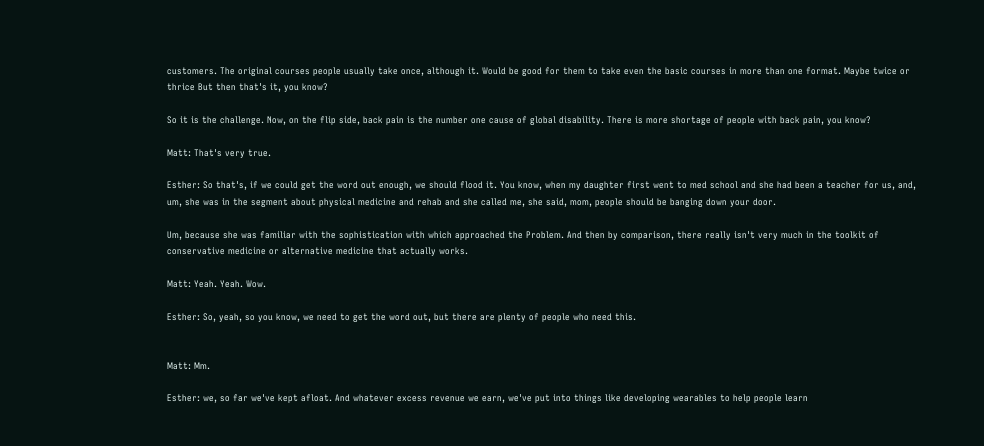customers. The original courses people usually take once, although it. Would be good for them to take even the basic courses in more than one format. Maybe twice or thrice But then that's it, you know?

So it is the challenge. Now, on the flip side, back pain is the number one cause of global disability. There is more shortage of people with back pain, you know?

Matt: That's very true.

Esther: So that's, if we could get the word out enough, we should flood it. You know, when my daughter first went to med school and she had been a teacher for us, and, um, she was in the segment about physical medicine and rehab and she called me, she said, mom, people should be banging down your door.

Um, because she was familiar with the sophistication with which approached the Problem. And then by comparison, there really isn't very much in the toolkit of conservative medicine or alternative medicine that actually works.

Matt: Yeah. Yeah. Wow.

Esther: So, yeah, so you know, we need to get the word out, but there are plenty of people who need this.


Matt: Mm.

Esther: we, so far we've kept afloat. And whatever excess revenue we earn, we've put into things like developing wearables to help people learn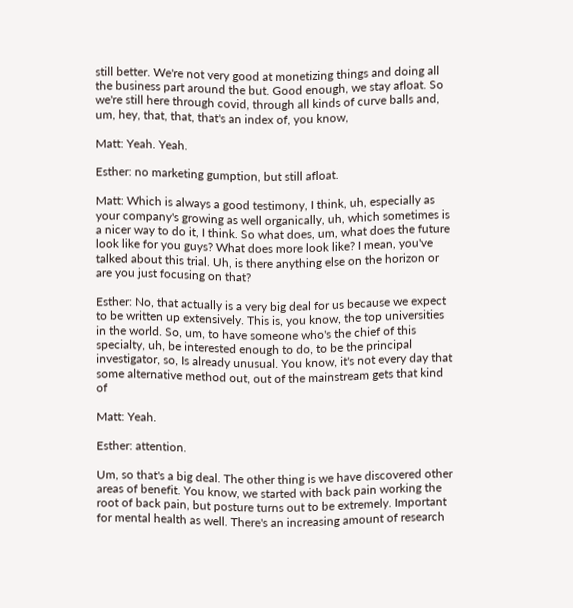still better. We're not very good at monetizing things and doing all the business part around the but. Good enough, we stay afloat. So we're still here through covid, through all kinds of curve balls and, um, hey, that, that, that's an index of, you know,

Matt: Yeah. Yeah.

Esther: no marketing gumption, but still afloat.

Matt: Which is always a good testimony, I think, uh, especially as your company's growing as well organically, uh, which sometimes is a nicer way to do it, I think. So what does, um, what does the future look like for you guys? What does more look like? I mean, you've talked about this trial. Uh, is there anything else on the horizon or are you just focusing on that?

Esther: No, that actually is a very big deal for us because we expect to be written up extensively. This is, you know, the top universities in the world. So, um, to have someone who's the chief of this specialty, uh, be interested enough to do, to be the principal investigator, so, Is already unusual. You know, it's not every day that some alternative method out, out of the mainstream gets that kind of

Matt: Yeah.

Esther: attention.

Um, so that's a big deal. The other thing is we have discovered other areas of benefit. You know, we started with back pain working the root of back pain, but posture turns out to be extremely. Important for mental health as well. There's an increasing amount of research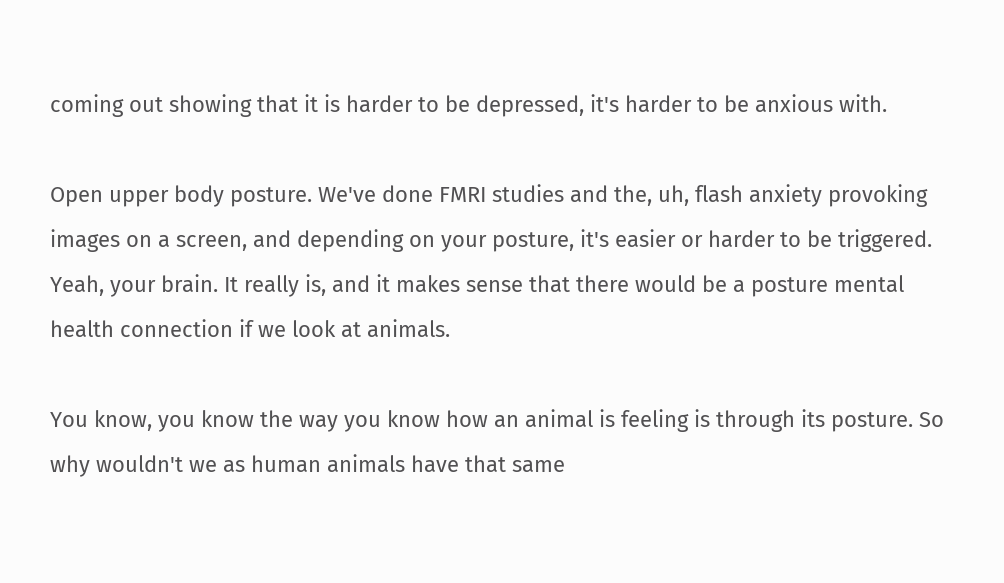coming out showing that it is harder to be depressed, it's harder to be anxious with.

Open upper body posture. We've done FMRI studies and the, uh, flash anxiety provoking images on a screen, and depending on your posture, it's easier or harder to be triggered. Yeah, your brain. It really is, and it makes sense that there would be a posture mental health connection if we look at animals.

You know, you know the way you know how an animal is feeling is through its posture. So why wouldn't we as human animals have that same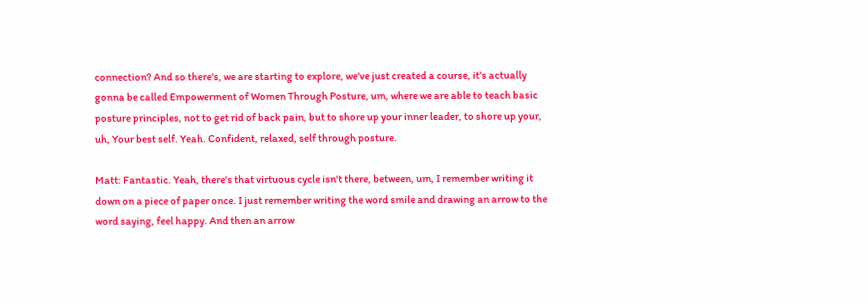connection? And so there's, we are starting to explore, we've just created a course, it's actually gonna be called Empowerment of Women Through Posture, um, where we are able to teach basic posture principles, not to get rid of back pain, but to shore up your inner leader, to shore up your, uh, Your best self. Yeah. Confident, relaxed, self through posture.

Matt: Fantastic. Yeah, there's that virtuous cycle isn't there, between, um, I remember writing it down on a piece of paper once. I just remember writing the word smile and drawing an arrow to the word saying, feel happy. And then an arrow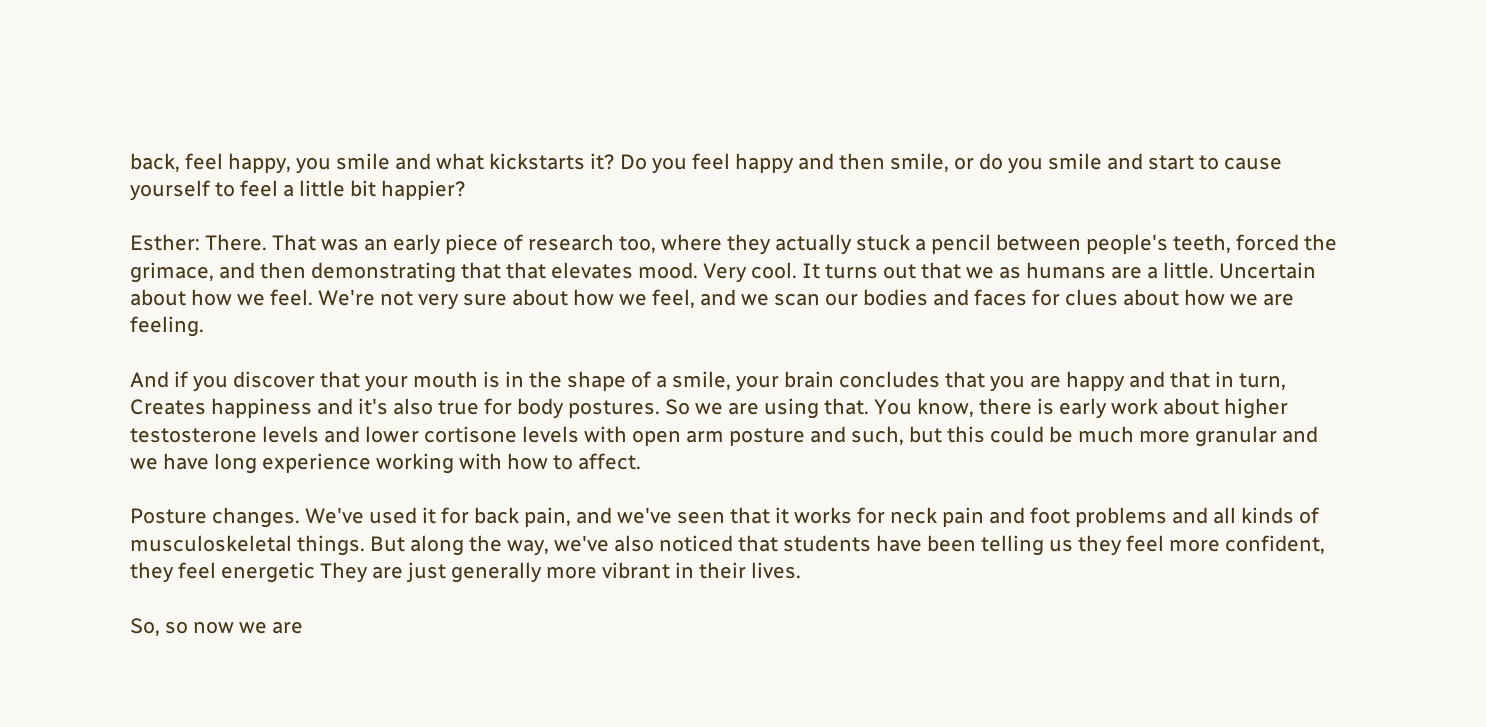back, feel happy, you smile and what kickstarts it? Do you feel happy and then smile, or do you smile and start to cause yourself to feel a little bit happier?

Esther: There. That was an early piece of research too, where they actually stuck a pencil between people's teeth, forced the grimace, and then demonstrating that that elevates mood. Very cool. It turns out that we as humans are a little. Uncertain about how we feel. We're not very sure about how we feel, and we scan our bodies and faces for clues about how we are feeling.

And if you discover that your mouth is in the shape of a smile, your brain concludes that you are happy and that in turn, Creates happiness and it's also true for body postures. So we are using that. You know, there is early work about higher testosterone levels and lower cortisone levels with open arm posture and such, but this could be much more granular and we have long experience working with how to affect.

Posture changes. We've used it for back pain, and we've seen that it works for neck pain and foot problems and all kinds of musculoskeletal things. But along the way, we've also noticed that students have been telling us they feel more confident, they feel energetic They are just generally more vibrant in their lives.

So, so now we are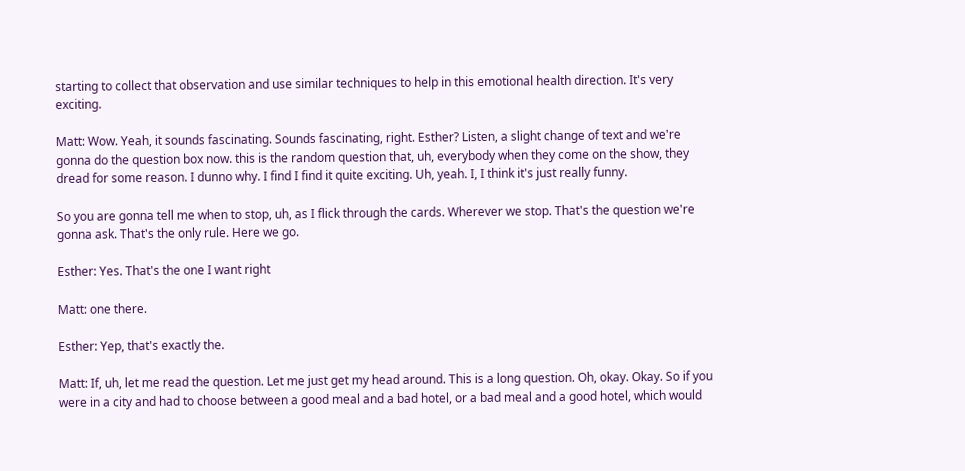starting to collect that observation and use similar techniques to help in this emotional health direction. It's very exciting.

Matt: Wow. Yeah, it sounds fascinating. Sounds fascinating, right. Esther? Listen, a slight change of text and we're gonna do the question box now. this is the random question that, uh, everybody when they come on the show, they dread for some reason. I dunno why. I find I find it quite exciting. Uh, yeah. I, I think it's just really funny.

So you are gonna tell me when to stop, uh, as I flick through the cards. Wherever we stop. That's the question we're gonna ask. That's the only rule. Here we go.

Esther: Yes. That's the one I want right

Matt: one there.

Esther: Yep, that's exactly the.

Matt: If, uh, let me read the question. Let me just get my head around. This is a long question. Oh, okay. Okay. So if you were in a city and had to choose between a good meal and a bad hotel, or a bad meal and a good hotel, which would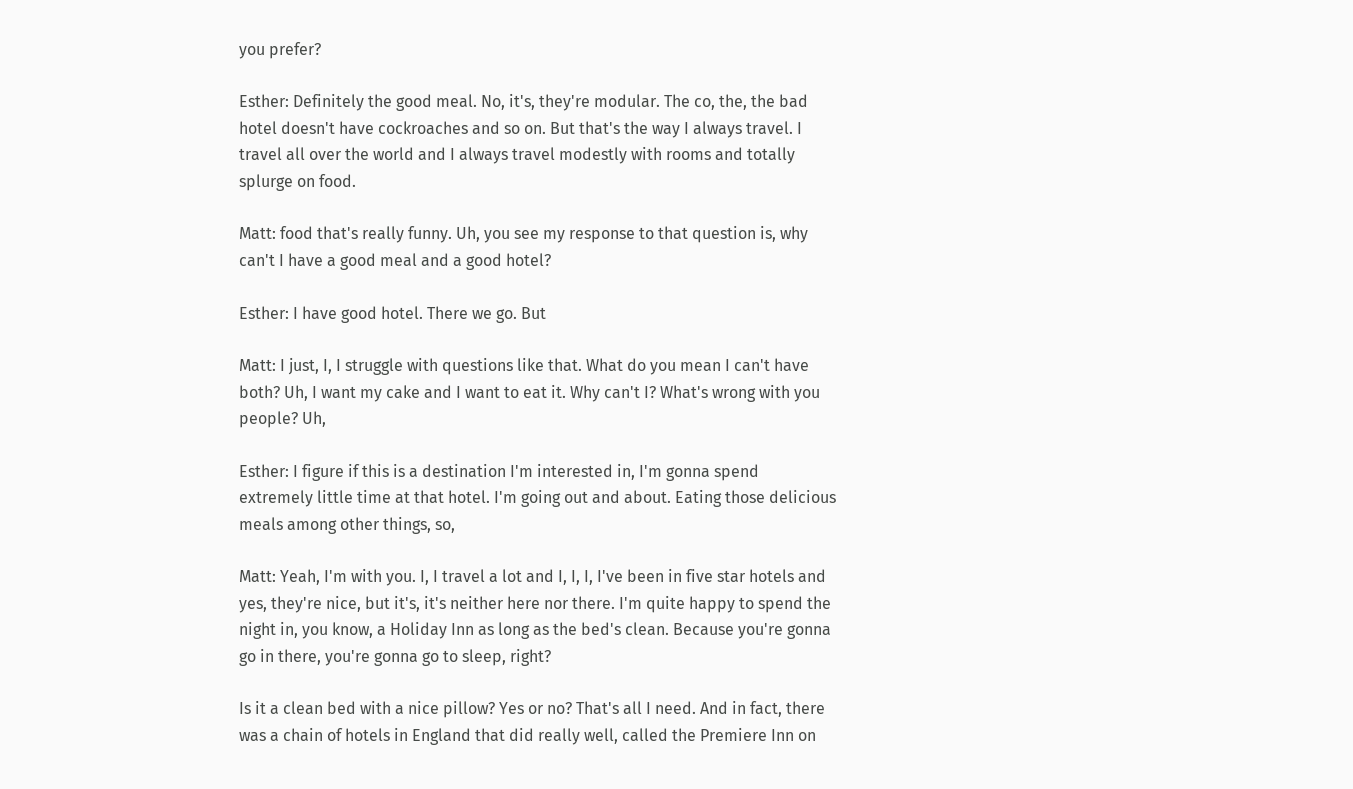you prefer?

Esther: Definitely the good meal. No, it's, they're modular. The co, the, the bad hotel doesn't have cockroaches and so on. But that's the way I always travel. I travel all over the world and I always travel modestly with rooms and totally splurge on food.

Matt: food that's really funny. Uh, you see my response to that question is, why can't I have a good meal and a good hotel?

Esther: I have good hotel. There we go. But

Matt: I just, I, I struggle with questions like that. What do you mean I can't have both? Uh, I want my cake and I want to eat it. Why can't I? What's wrong with you people? Uh,

Esther: I figure if this is a destination I'm interested in, I'm gonna spend extremely little time at that hotel. I'm going out and about. Eating those delicious meals among other things, so,

Matt: Yeah, I'm with you. I, I travel a lot and I, I, I, I've been in five star hotels and yes, they're nice, but it's, it's neither here nor there. I'm quite happy to spend the night in, you know, a Holiday Inn as long as the bed's clean. Because you're gonna go in there, you're gonna go to sleep, right?

Is it a clean bed with a nice pillow? Yes or no? That's all I need. And in fact, there was a chain of hotels in England that did really well, called the Premiere Inn on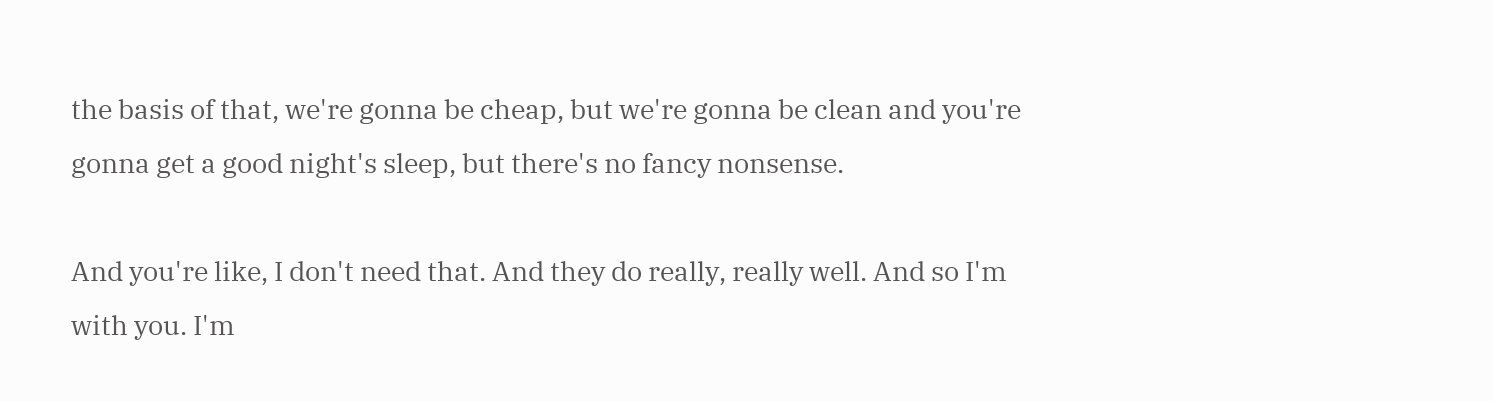the basis of that, we're gonna be cheap, but we're gonna be clean and you're gonna get a good night's sleep, but there's no fancy nonsense.

And you're like, I don't need that. And they do really, really well. And so I'm with you. I'm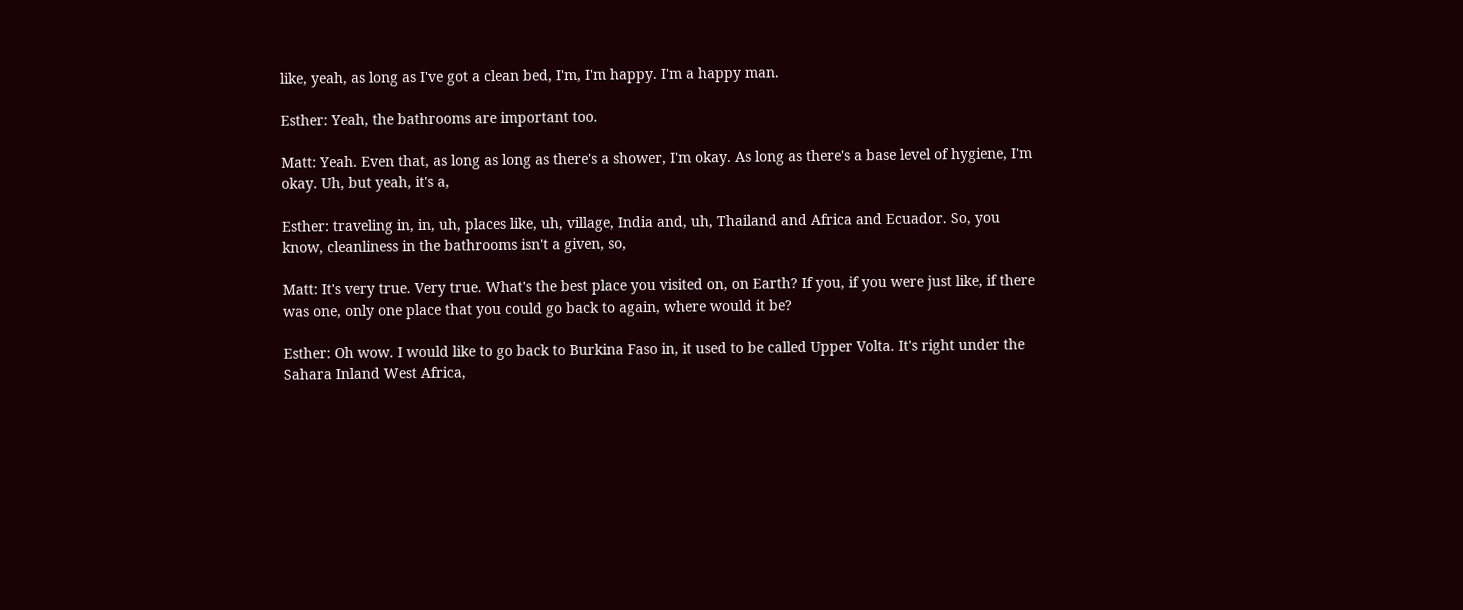like, yeah, as long as I've got a clean bed, I'm, I'm happy. I'm a happy man.

Esther: Yeah, the bathrooms are important too.

Matt: Yeah. Even that, as long as long as there's a shower, I'm okay. As long as there's a base level of hygiene, I'm okay. Uh, but yeah, it's a,

Esther: traveling in, in, uh, places like, uh, village, India and, uh, Thailand and Africa and Ecuador. So, you know, cleanliness in the bathrooms isn't a given, so,

Matt: It's very true. Very true. What's the best place you visited on, on Earth? If you, if you were just like, if there was one, only one place that you could go back to again, where would it be?

Esther: Oh wow. I would like to go back to Burkina Faso in, it used to be called Upper Volta. It's right under the Sahara Inland West Africa,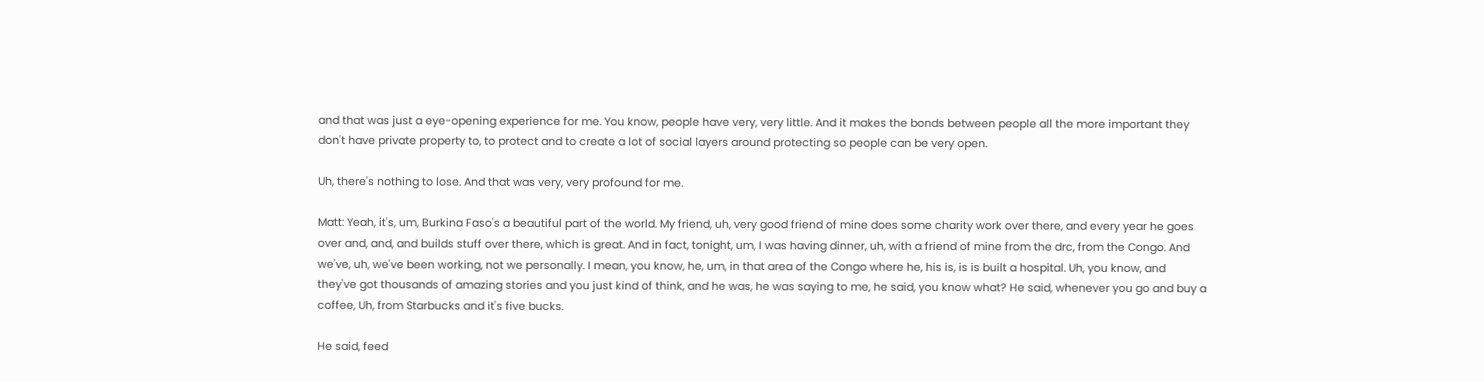and that was just a eye-opening experience for me. You know, people have very, very little. And it makes the bonds between people all the more important they don't have private property to, to protect and to create a lot of social layers around protecting so people can be very open.

Uh, there's nothing to lose. And that was very, very profound for me.

Matt: Yeah, it's, um, Burkina Faso's a beautiful part of the world. My friend, uh, very good friend of mine does some charity work over there, and every year he goes over and, and, and builds stuff over there, which is great. And in fact, tonight, um, I was having dinner, uh, with a friend of mine from the drc, from the Congo. And we've, uh, we've been working, not we personally. I mean, you know, he, um, in that area of the Congo where he, his is, is is built a hospital. Uh, you know, and they've got thousands of amazing stories and you just kind of think, and he was, he was saying to me, he said, you know what? He said, whenever you go and buy a coffee, Uh, from Starbucks and it's five bucks.

He said, feed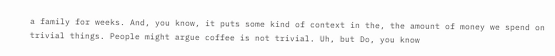a family for weeks. And, you know, it puts some kind of context in the, the amount of money we spend on trivial things. People might argue coffee is not trivial. Uh, but Do, you know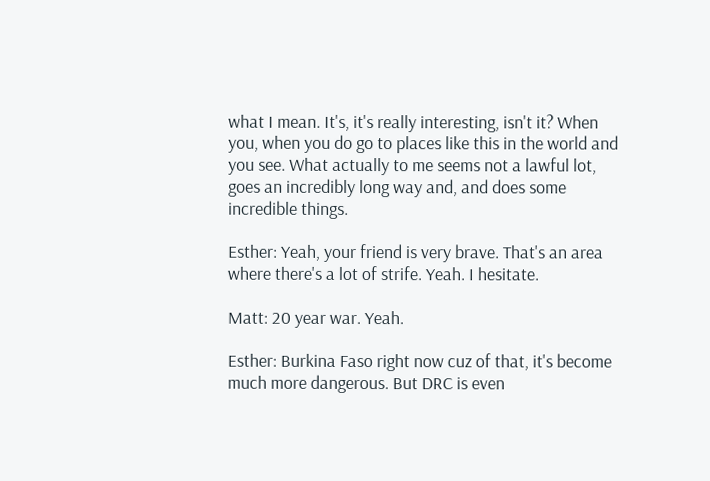what I mean. It's, it's really interesting, isn't it? When you, when you do go to places like this in the world and you see. What actually to me seems not a lawful lot, goes an incredibly long way and, and does some incredible things.

Esther: Yeah, your friend is very brave. That's an area where there's a lot of strife. Yeah. I hesitate.

Matt: 20 year war. Yeah.

Esther: Burkina Faso right now cuz of that, it's become much more dangerous. But DRC is even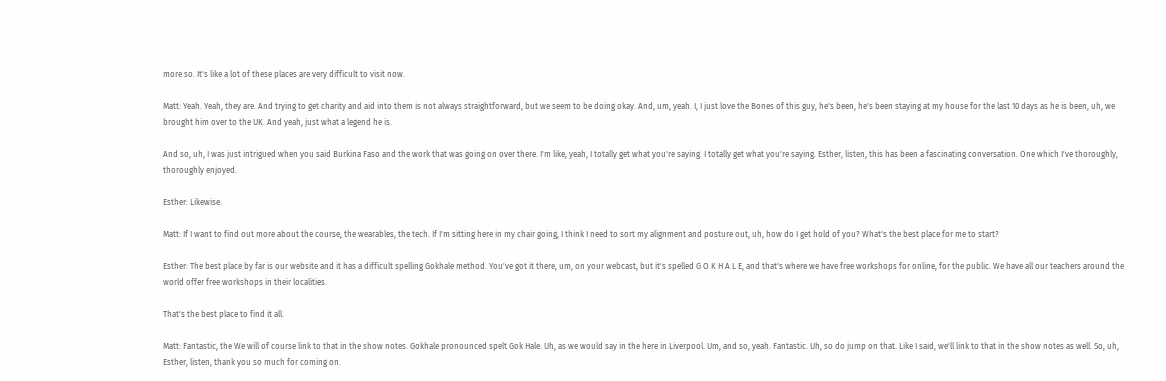more so. It's like a lot of these places are very difficult to visit now.

Matt: Yeah. Yeah, they are. And trying to get charity and aid into them is not always straightforward, but we seem to be doing okay. And, um, yeah. I, I just love the Bones of this guy, he's been, he's been staying at my house for the last 10 days as he is been, uh, we brought him over to the UK. And yeah, just what a legend he is.

And so, uh, I was just intrigued when you said Burkina Faso and the work that was going on over there. I'm like, yeah, I totally get what you're saying. I totally get what you're saying. Esther, listen, this has been a fascinating conversation. One which I've thoroughly, thoroughly enjoyed.

Esther: Likewise.

Matt: If I want to find out more about the course, the wearables, the tech. If I'm sitting here in my chair going, I think I need to sort my alignment and posture out, uh, how do I get hold of you? What's the best place for me to start?

Esther: The best place by far is our website and it has a difficult spelling Gokhale method. You've got it there, um, on your webcast, but it's spelled G O K H A L E, and that's where we have free workshops for online, for the public. We have all our teachers around the world offer free workshops in their localities.

That's the best place to find it all.

Matt: Fantastic, the We will of course link to that in the show notes. Gokhale pronounced spelt Gok Hale. Uh, as we would say in the here in Liverpool. Um, and so, yeah. Fantastic. Uh, so do jump on that. Like I said, we'll link to that in the show notes as well. So, uh, Esther, listen, thank you so much for coming on.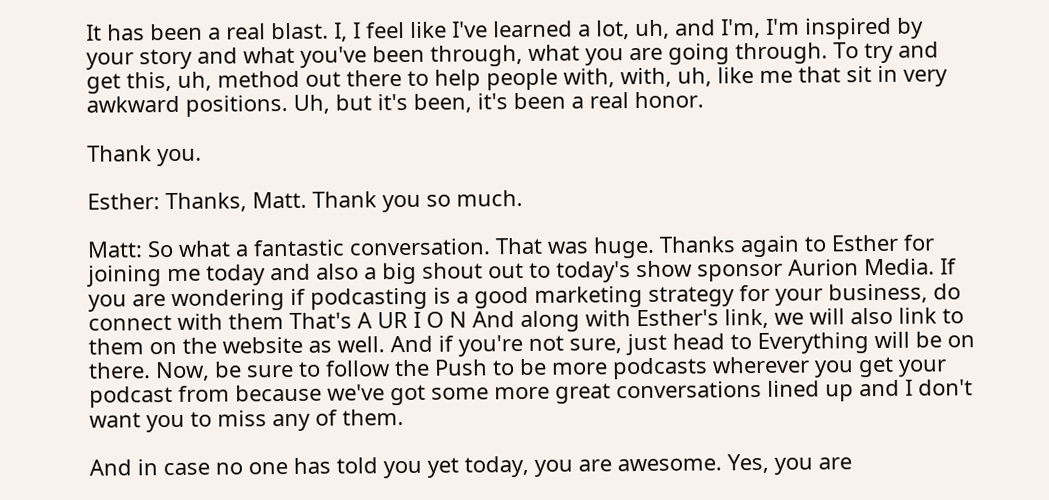It has been a real blast. I, I feel like I've learned a lot, uh, and I'm, I'm inspired by your story and what you've been through, what you are going through. To try and get this, uh, method out there to help people with, with, uh, like me that sit in very awkward positions. Uh, but it's been, it's been a real honor.

Thank you.

Esther: Thanks, Matt. Thank you so much.

Matt: So what a fantastic conversation. That was huge. Thanks again to Esther for joining me today and also a big shout out to today's show sponsor Aurion Media. If you are wondering if podcasting is a good marketing strategy for your business, do connect with them That's A UR I O N And along with Esther's link, we will also link to them on the website as well. And if you're not sure, just head to Everything will be on there. Now, be sure to follow the Push to be more podcasts wherever you get your podcast from because we've got some more great conversations lined up and I don't want you to miss any of them.

And in case no one has told you yet today, you are awesome. Yes, you are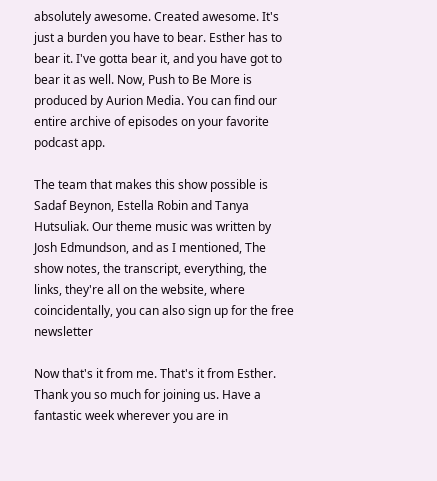absolutely awesome. Created awesome. It's just a burden you have to bear. Esther has to bear it. I've gotta bear it, and you have got to bear it as well. Now, Push to Be More is produced by Aurion Media. You can find our entire archive of episodes on your favorite podcast app.

The team that makes this show possible is Sadaf Beynon, Estella Robin and Tanya Hutsuliak. Our theme music was written by Josh Edmundson, and as I mentioned, The show notes, the transcript, everything, the links, they're all on the website, where coincidentally, you can also sign up for the free newsletter

Now that's it from me. That's it from Esther. Thank you so much for joining us. Have a fantastic week wherever you are in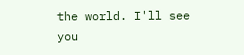the world. I'll see you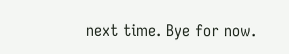next time. Bye for now.